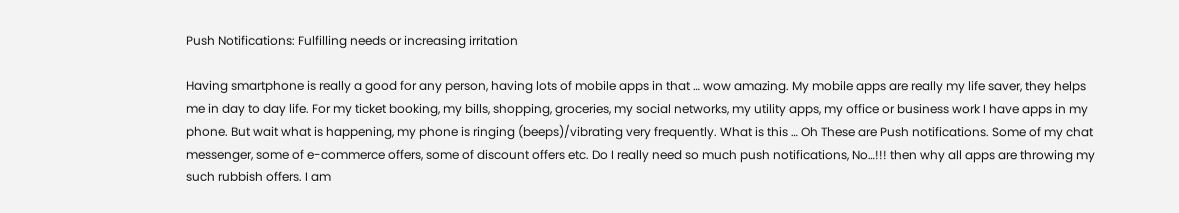Push Notifications: Fulfilling needs or increasing irritation

Having smartphone is really a good for any person, having lots of mobile apps in that … wow amazing. My mobile apps are really my life saver, they helps me in day to day life. For my ticket booking, my bills, shopping, groceries, my social networks, my utility apps, my office or business work I have apps in my phone. But wait what is happening, my phone is ringing (beeps)/vibrating very frequently. What is this … Oh These are Push notifications. Some of my chat messenger, some of e-commerce offers, some of discount offers etc. Do I really need so much push notifications, No…!!! then why all apps are throwing my such rubbish offers. I am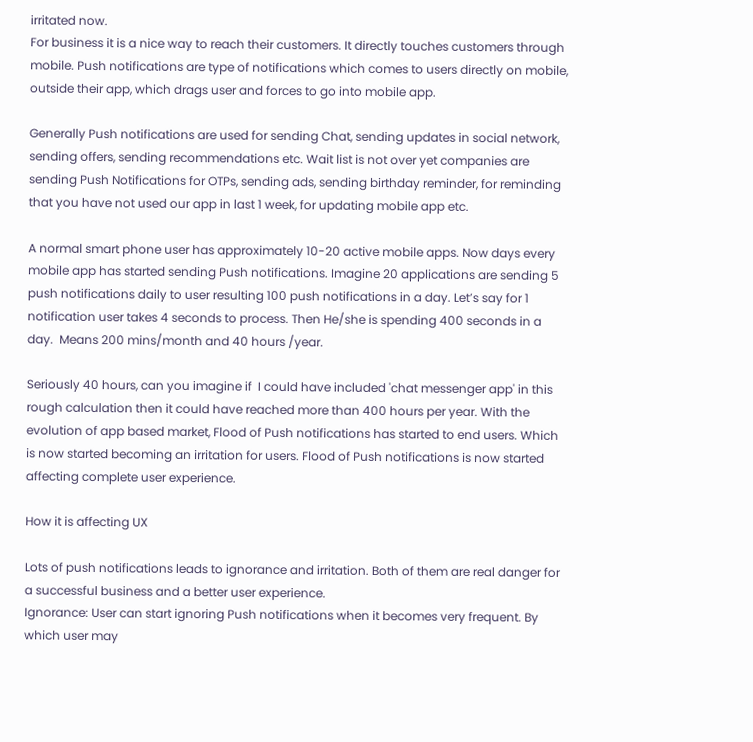irritated now.
For business it is a nice way to reach their customers. It directly touches customers through mobile. Push notifications are type of notifications which comes to users directly on mobile, outside their app, which drags user and forces to go into mobile app.

Generally Push notifications are used for sending Chat, sending updates in social network, sending offers, sending recommendations etc. Wait list is not over yet companies are sending Push Notifications for OTPs, sending ads, sending birthday reminder, for reminding that you have not used our app in last 1 week, for updating mobile app etc.

A normal smart phone user has approximately 10-20 active mobile apps. Now days every mobile app has started sending Push notifications. Imagine 20 applications are sending 5 push notifications daily to user resulting 100 push notifications in a day. Let’s say for 1 notification user takes 4 seconds to process. Then He/she is spending 400 seconds in a day.  Means 200 mins/month and 40 hours /year.

Seriously 40 hours, can you imagine if  I could have included 'chat messenger app' in this rough calculation then it could have reached more than 400 hours per year. With the evolution of app based market, Flood of Push notifications has started to end users. Which is now started becoming an irritation for users. Flood of Push notifications is now started affecting complete user experience.

How it is affecting UX

Lots of push notifications leads to ignorance and irritation. Both of them are real danger for a successful business and a better user experience.
Ignorance: User can start ignoring Push notifications when it becomes very frequent. By which user may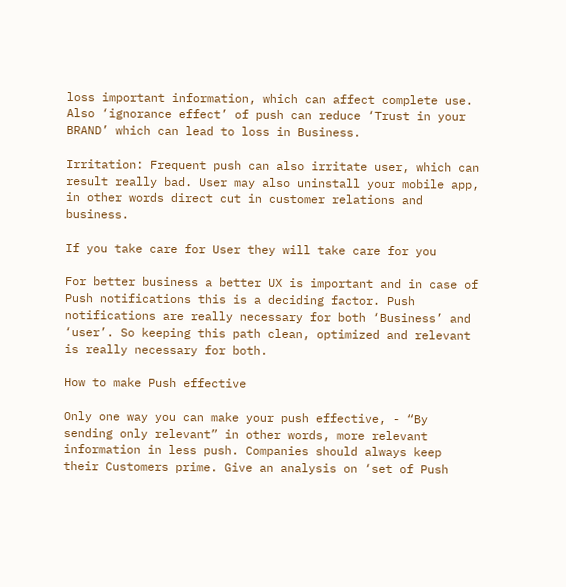loss important information, which can affect complete use. Also ‘ignorance effect’ of push can reduce ‘Trust in your BRAND’ which can lead to loss in Business.

Irritation: Frequent push can also irritate user, which can result really bad. User may also uninstall your mobile app, in other words direct cut in customer relations and business.

If you take care for User they will take care for you

For better business a better UX is important and in case of Push notifications this is a deciding factor. Push notifications are really necessary for both ‘Business’ and ‘user’. So keeping this path clean, optimized and relevant is really necessary for both.

How to make Push effective

Only one way you can make your push effective, - “By sending only relevant” in other words, more relevant information in less push. Companies should always keep their Customers prime. Give an analysis on ‘set of Push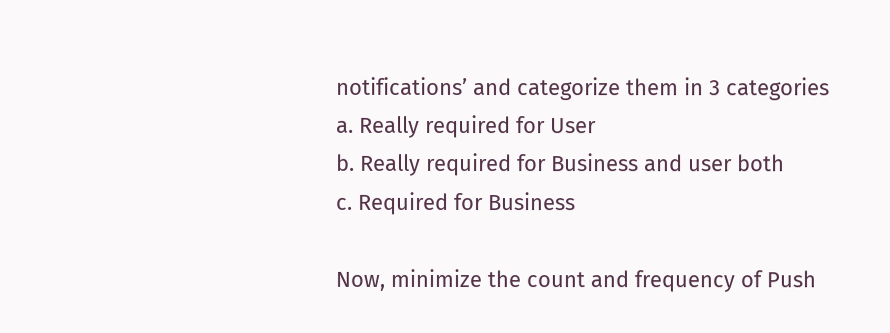notifications’ and categorize them in 3 categories
a. Really required for User
b. Really required for Business and user both
c. Required for Business

Now, minimize the count and frequency of Push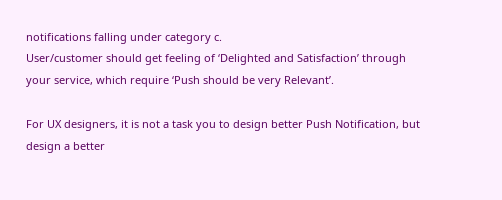notifications falling under category c.
User/customer should get feeling of ‘Delighted and Satisfaction’ through your service, which require ‘Push should be very Relevant’.

For UX designers, it is not a task you to design better Push Notification, but design a better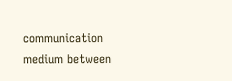communication medium between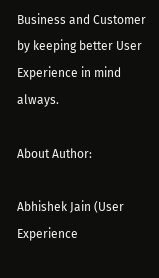Business and Customer by keeping better User Experience in mind always.

About Author:

Abhishek Jain (User Experience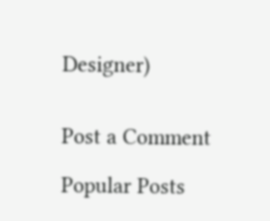Designer)


Post a Comment

Popular Posts